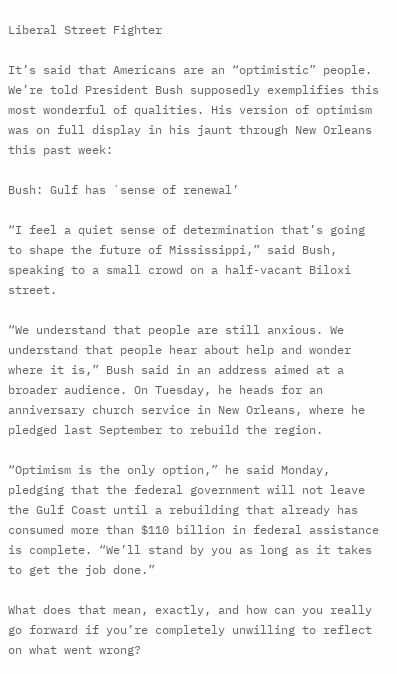Liberal Street Fighter

It’s said that Americans are an “optimistic” people. We’re told President Bush supposedly exemplifies this most wonderful of qualities. His version of optimism was on full display in his jaunt through New Orleans this past week:

Bush: Gulf has `sense of renewal’

“I feel a quiet sense of determination that’s going to shape the future of Mississippi,” said Bush, speaking to a small crowd on a half-vacant Biloxi street.

“We understand that people are still anxious. We understand that people hear about help and wonder where it is,” Bush said in an address aimed at a broader audience. On Tuesday, he heads for an anniversary church service in New Orleans, where he pledged last September to rebuild the region.

“Optimism is the only option,” he said Monday, pledging that the federal government will not leave the Gulf Coast until a rebuilding that already has consumed more than $110 billion in federal assistance is complete. “We’ll stand by you as long as it takes to get the job done.”

What does that mean, exactly, and how can you really go forward if you’re completely unwilling to reflect on what went wrong?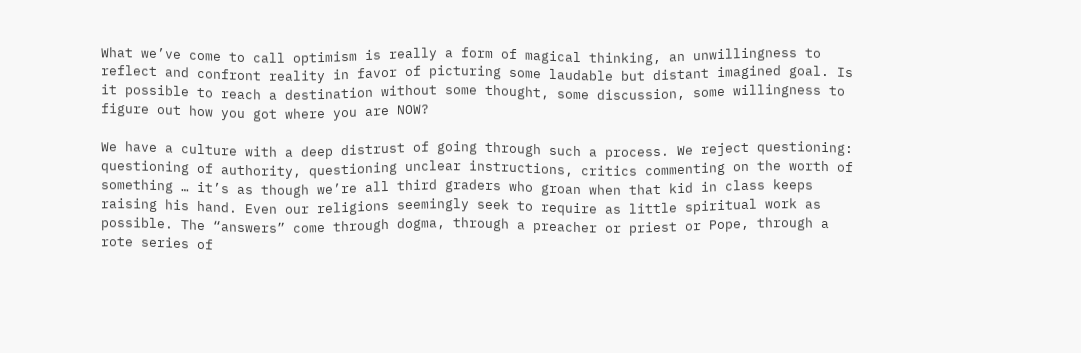What we’ve come to call optimism is really a form of magical thinking, an unwillingness to reflect and confront reality in favor of picturing some laudable but distant imagined goal. Is it possible to reach a destination without some thought, some discussion, some willingness to figure out how you got where you are NOW?

We have a culture with a deep distrust of going through such a process. We reject questioning: questioning of authority, questioning unclear instructions, critics commenting on the worth of something … it’s as though we’re all third graders who groan when that kid in class keeps raising his hand. Even our religions seemingly seek to require as little spiritual work as possible. The “answers” come through dogma, through a preacher or priest or Pope, through a rote series of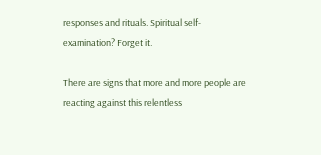responses and rituals. Spiritual self-examination? Forget it.

There are signs that more and more people are reacting against this relentless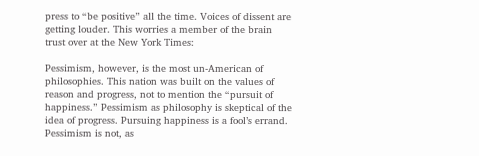press to “be positive” all the time. Voices of dissent are getting louder. This worries a member of the brain trust over at the New York Times:

Pessimism, however, is the most un-American of philosophies. This nation was built on the values of reason and progress, not to mention the “pursuit of happiness.” Pessimism as philosophy is skeptical of the idea of progress. Pursuing happiness is a fool’s errand. Pessimism is not, as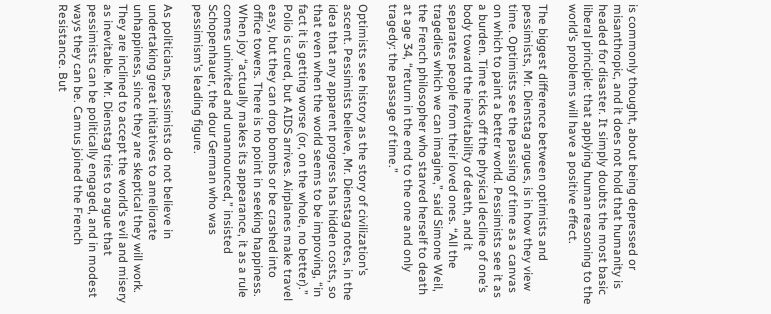is commonly thought, about being depressed or misanthropic, and it does not hold that humanity is headed for disaster. It simply doubts the most basic liberal principle: that applying human reasoning to the world’s problems will have a positive effect.

The biggest difference between optimists and pessimists, Mr. Dienstag argues, is in how they view time. Optimists see the passing of time as a canvas on which to paint a better world. Pessimists see it as a burden. Time ticks off the physical decline of one’s body toward the inevitability of death, and it separates people from their loved ones. “All the tragedies which we can imagine,” said Simone Weil, the French philosopher who starved herself to death at age 34, “return in the end to the one and only tragedy: the passage of time.”

Optimists see history as the story of civilization’s ascent. Pessimists believe, Mr. Dienstag notes, in the idea that any apparent progress has hidden costs, so that even when the world seems to be improving, “in fact it is getting worse (or, on the whole, no better).” Polio is cured, but AIDS arrives. Airplanes make travel easy, but they can drop bombs or be crashed into office towers. There is no point in seeking happiness. When joy “actually makes its appearance, it as a rule comes uninvited and unannounced,” insisted Schopenhauer, the dour German who was pessimism’s leading figure.

As politicians, pessimists do not believe in undertaking great initiatives to ameliorate unhappiness, since they are skeptical they will work. They are inclined to accept the world’s evil and misery as inevitable. Mr. Dienstag tries to argue that pessimists can be politically engaged, and in modest ways they can be. Camus joined the French Resistance. But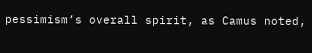pessimism’s overall spirit, as Camus noted,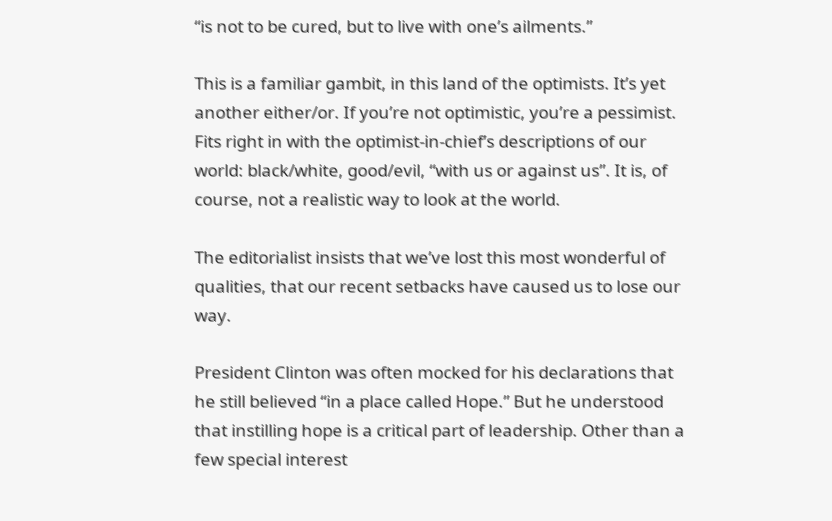“is not to be cured, but to live with one’s ailments.”

This is a familiar gambit, in this land of the optimists. It’s yet another either/or. If you’re not optimistic, you’re a pessimist. Fits right in with the optimist-in-chief’s descriptions of our world: black/white, good/evil, “with us or against us”. It is, of course, not a realistic way to look at the world.

The editorialist insists that we’ve lost this most wonderful of qualities, that our recent setbacks have caused us to lose our way.

President Clinton was often mocked for his declarations that he still believed “in a place called Hope.” But he understood that instilling hope is a critical part of leadership. Other than a few special interest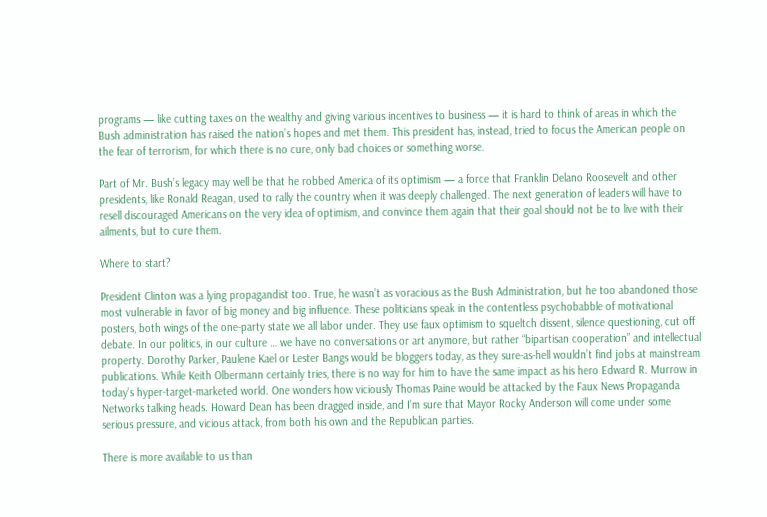programs — like cutting taxes on the wealthy and giving various incentives to business — it is hard to think of areas in which the Bush administration has raised the nation’s hopes and met them. This president has, instead, tried to focus the American people on the fear of terrorism, for which there is no cure, only bad choices or something worse.

Part of Mr. Bush’s legacy may well be that he robbed America of its optimism — a force that Franklin Delano Roosevelt and other presidents, like Ronald Reagan, used to rally the country when it was deeply challenged. The next generation of leaders will have to resell discouraged Americans on the very idea of optimism, and convince them again that their goal should not be to live with their ailments, but to cure them.

Where to start?

President Clinton was a lying propagandist too. True, he wasn’t as voracious as the Bush Administration, but he too abandoned those most vulnerable in favor of big money and big influence. These politicians speak in the contentless psychobabble of motivational posters, both wings of the one-party state we all labor under. They use faux optimism to squeltch dissent, silence questioning, cut off debate. In our politics, in our culture … we have no conversations or art anymore, but rather “bipartisan cooperation” and intellectual property. Dorothy Parker, Paulene Kael or Lester Bangs would be bloggers today, as they sure-as-hell wouldn’t find jobs at mainstream publications. While Keith Olbermann certainly tries, there is no way for him to have the same impact as his hero Edward R. Murrow in today’s hyper-target-marketed world. One wonders how viciously Thomas Paine would be attacked by the Faux News Propaganda Networks talking heads. Howard Dean has been dragged inside, and I’m sure that Mayor Rocky Anderson will come under some serious pressure, and vicious attack, from both his own and the Republican parties.

There is more available to us than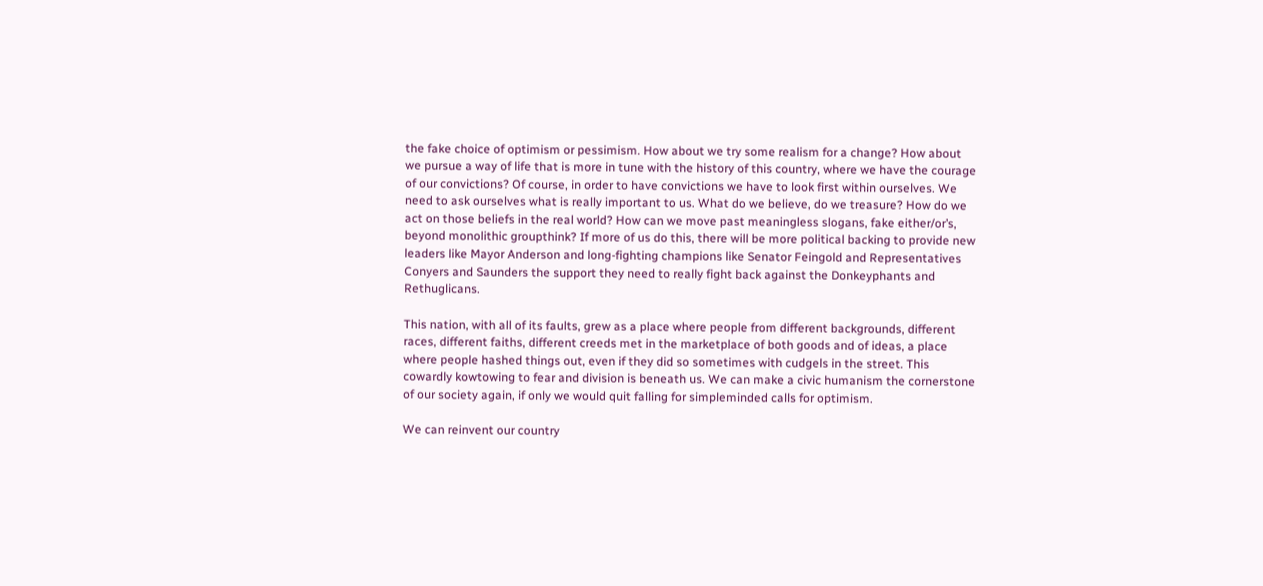the fake choice of optimism or pessimism. How about we try some realism for a change? How about we pursue a way of life that is more in tune with the history of this country, where we have the courage of our convictions? Of course, in order to have convictions we have to look first within ourselves. We need to ask ourselves what is really important to us. What do we believe, do we treasure? How do we act on those beliefs in the real world? How can we move past meaningless slogans, fake either/or’s, beyond monolithic groupthink? If more of us do this, there will be more political backing to provide new leaders like Mayor Anderson and long-fighting champions like Senator Feingold and Representatives Conyers and Saunders the support they need to really fight back against the Donkeyphants and Rethuglicans.

This nation, with all of its faults, grew as a place where people from different backgrounds, different races, different faiths, different creeds met in the marketplace of both goods and of ideas, a place where people hashed things out, even if they did so sometimes with cudgels in the street. This cowardly kowtowing to fear and division is beneath us. We can make a civic humanism the cornerstone of our society again, if only we would quit falling for simpleminded calls for optimism.

We can reinvent our country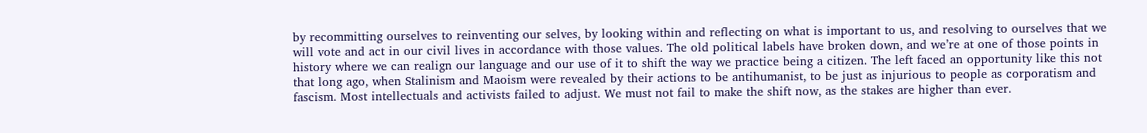by recommitting ourselves to reinventing our selves, by looking within and reflecting on what is important to us, and resolving to ourselves that we will vote and act in our civil lives in accordance with those values. The old political labels have broken down, and we’re at one of those points in history where we can realign our language and our use of it to shift the way we practice being a citizen. The left faced an opportunity like this not that long ago, when Stalinism and Maoism were revealed by their actions to be antihumanist, to be just as injurious to people as corporatism and fascism. Most intellectuals and activists failed to adjust. We must not fail to make the shift now, as the stakes are higher than ever.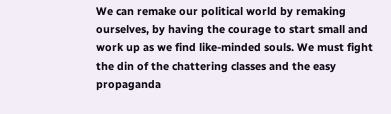We can remake our political world by remaking ourselves, by having the courage to start small and work up as we find like-minded souls. We must fight the din of the chattering classes and the easy propaganda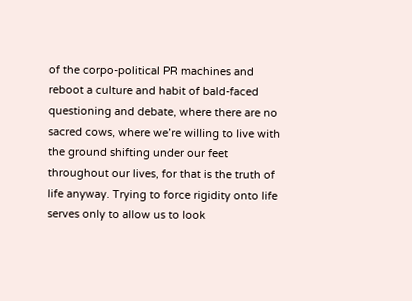of the corpo-political PR machines and reboot a culture and habit of bald-faced questioning and debate, where there are no sacred cows, where we’re willing to live with the ground shifting under our feet throughout our lives, for that is the truth of life anyway. Trying to force rigidity onto life serves only to allow us to look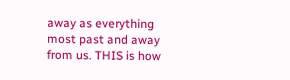away as everything most past and away from us. THIS is how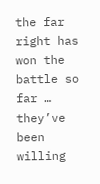the far right has won the battle so far … they’ve been willing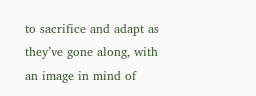to sacrifice and adapt as they’ve gone along, with an image in mind of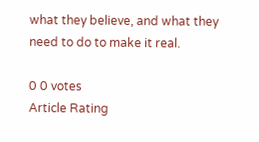what they believe, and what they need to do to make it real.

0 0 votes
Article Rating